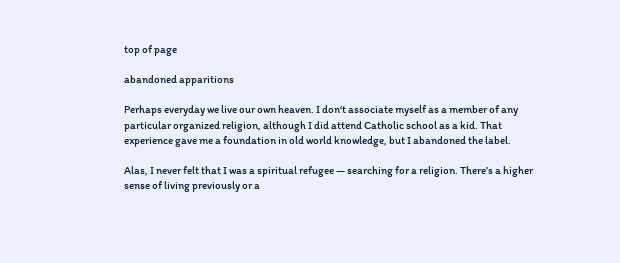top of page

abandoned apparitions

Perhaps everyday we live our own heaven. I don‘t associate myself as a member of any particular organized religion, although I did attend Catholic school as a kid. That experience gave me a foundation in old world knowledge, but I abandoned the label.

Alas, I never felt that I was a spiritual refugee — searching for a religion. There’s a higher sense of living previously or a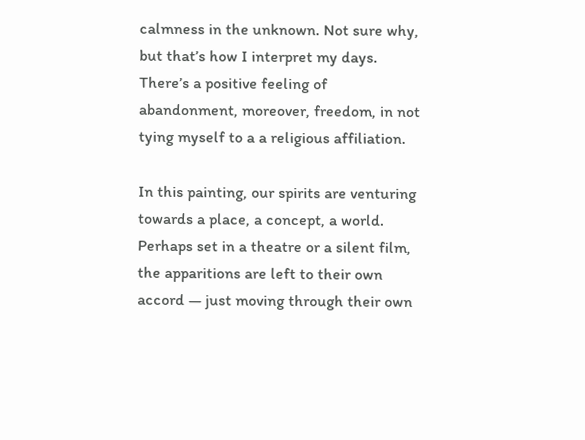calmness in the unknown. Not sure why, but that’s how I interpret my days. There’s a positive feeling of abandonment, moreover, freedom, in not tying myself to a a religious affiliation.

In this painting, our spirits are venturing towards a place, a concept, a world. Perhaps set in a theatre or a silent film, the apparitions are left to their own accord — just moving through their own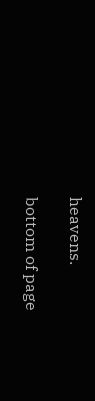heavens.

bottom of page